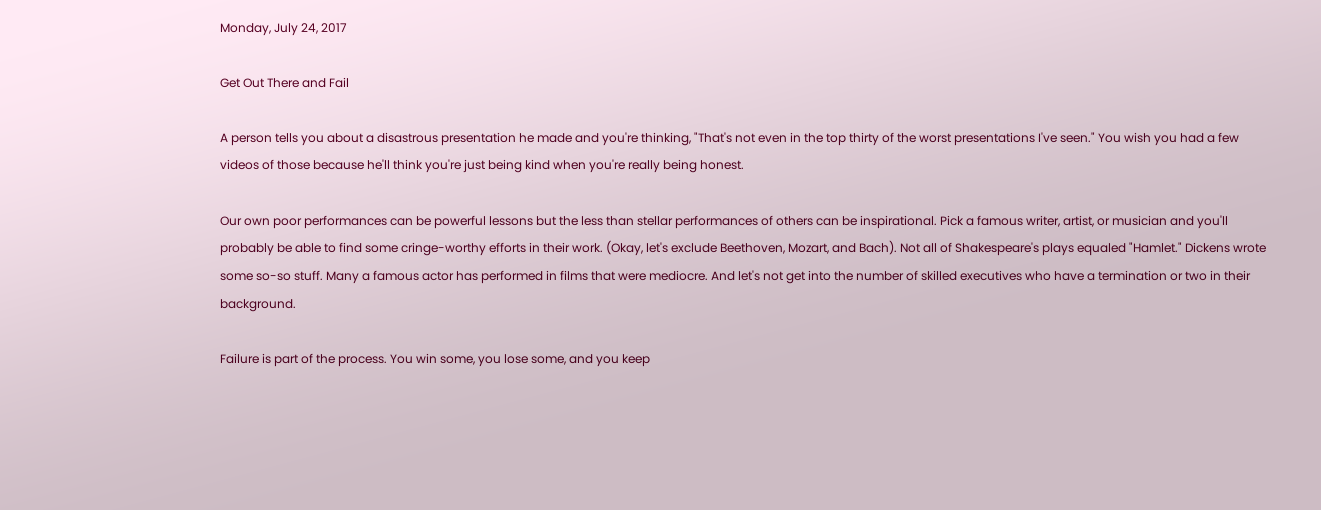Monday, July 24, 2017

Get Out There and Fail

A person tells you about a disastrous presentation he made and you're thinking, "That's not even in the top thirty of the worst presentations I've seen." You wish you had a few videos of those because he'll think you're just being kind when you're really being honest.

Our own poor performances can be powerful lessons but the less than stellar performances of others can be inspirational. Pick a famous writer, artist, or musician and you'll probably be able to find some cringe-worthy efforts in their work. (Okay, let's exclude Beethoven, Mozart, and Bach). Not all of Shakespeare's plays equaled "Hamlet." Dickens wrote some so-so stuff. Many a famous actor has performed in films that were mediocre. And let's not get into the number of skilled executives who have a termination or two in their background.

Failure is part of the process. You win some, you lose some, and you keep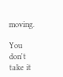moving.

You don't take it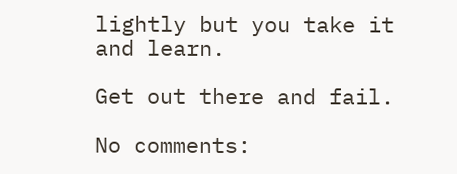lightly but you take it and learn.

Get out there and fail.

No comments: